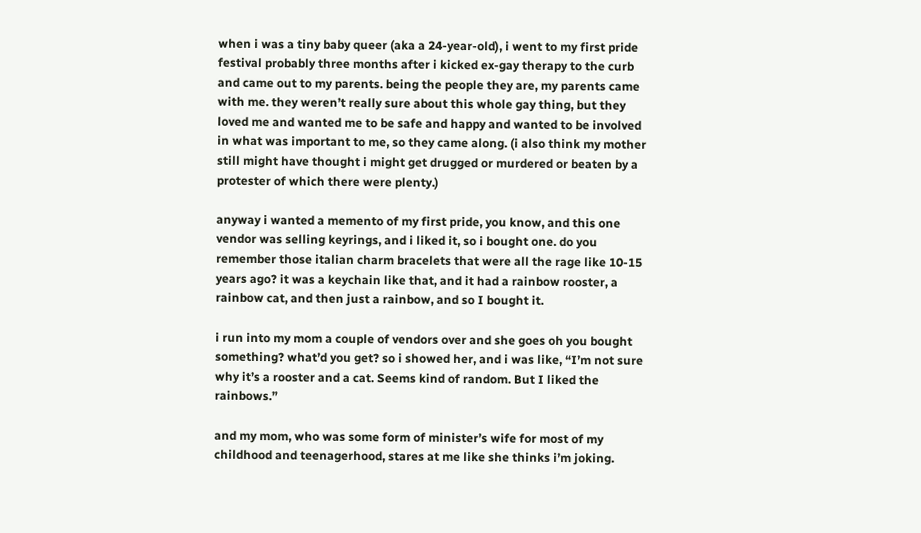when i was a tiny baby queer (aka a 24-year-old), i went to my first pride festival probably three months after i kicked ex-gay therapy to the curb and came out to my parents. being the people they are, my parents came with me. they weren’t really sure about this whole gay thing, but they loved me and wanted me to be safe and happy and wanted to be involved in what was important to me, so they came along. (i also think my mother still might have thought i might get drugged or murdered or beaten by a protester of which there were plenty.)

anyway i wanted a memento of my first pride, you know, and this one vendor was selling keyrings, and i liked it, so i bought one. do you remember those italian charm bracelets that were all the rage like 10-15 years ago? it was a keychain like that, and it had a rainbow rooster, a rainbow cat, and then just a rainbow, and so I bought it.

i run into my mom a couple of vendors over and she goes oh you bought something? what’d you get? so i showed her, and i was like, “I’m not sure why it’s a rooster and a cat. Seems kind of random. But I liked the rainbows.”

and my mom, who was some form of minister’s wife for most of my childhood and teenagerhood, stares at me like she thinks i’m joking.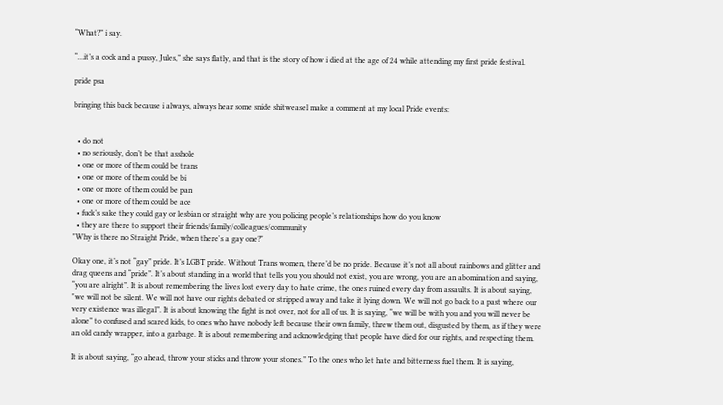“What?” i say.

“…it’s a cock and a pussy, Jules,” she says flatly, and that is the story of how i died at the age of 24 while attending my first pride festival.

pride psa

bringing this back because i always, always hear some snide shitweasel make a comment at my local Pride events:


  • do not
  • no seriously, don’t be that asshole
  • one or more of them could be trans
  • one or more of them could be bi
  • one or more of them could be pan
  • one or more of them could be ace
  • fuck’s sake they could gay or lesbian or straight why are you policing people’s relationships how do you know
  • they are there to support their friends/family/colleagues/community
"Why is there no Straight Pride, when there's a gay one?"

Okay one, it’s not “gay” pride. It’s LGBT pride. Without Trans women, there’d be no pride. Because it’s not all about rainbows and glitter and drag queens and “pride”. It’s about standing in a world that tells you you should not exist, you are wrong, you are an abomination and saying, “you are alright”. It is about remembering the lives lost every day to hate crime, the ones ruined every day from assaults. It is about saying, "we will not be silent. We will not have our rights debated or stripped away and take it lying down. We will not go back to a past where our very existence was illegal”. It is about knowing the fight is not over, not for all of us. It is saying, “we will be with you and you will never be alone” to confused and scared kids, to ones who have nobody left because their own family, threw them out, disgusted by them, as if they were an old candy wrapper, into a garbage. It is about remembering and acknowledging that people have died for our rights, and respecting them.

It is about saying, “go ahead, throw your sticks and throw your stones.” To the ones who let hate and bitterness fuel them. It is saying,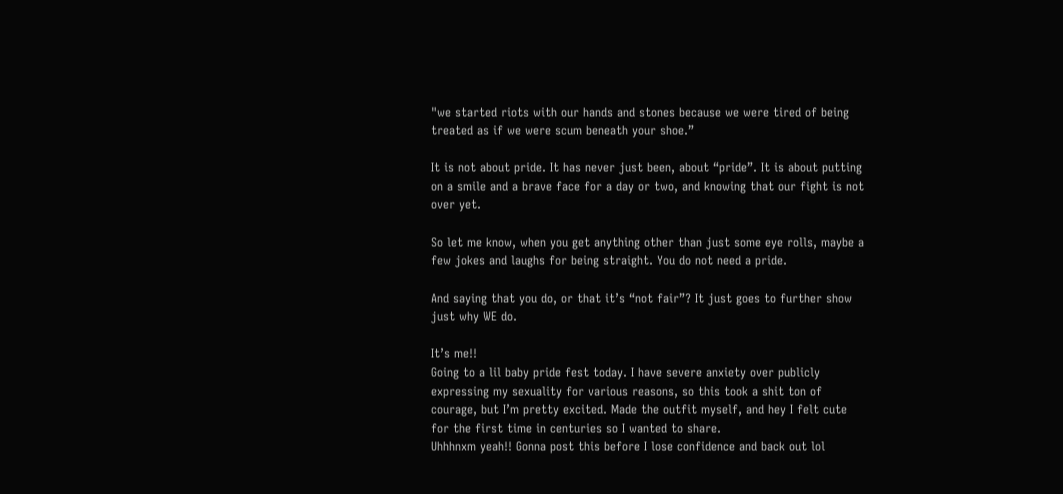"we started riots with our hands and stones because we were tired of being treated as if we were scum beneath your shoe.”

It is not about pride. It has never just been, about “pride”. It is about putting on a smile and a brave face for a day or two, and knowing that our fight is not over yet.

So let me know, when you get anything other than just some eye rolls, maybe a few jokes and laughs for being straight. You do not need a pride.

And saying that you do, or that it’s “not fair”? It just goes to further show just why WE do.

It’s me!!
Going to a lil baby pride fest today. I have severe anxiety over publicly expressing my sexuality for various reasons, so this took a shit ton of courage, but I’m pretty excited. Made the outfit myself, and hey I felt cute for the first time in centuries so I wanted to share.
Uhhhnxm yeah!! Gonna post this before I lose confidence and back out lol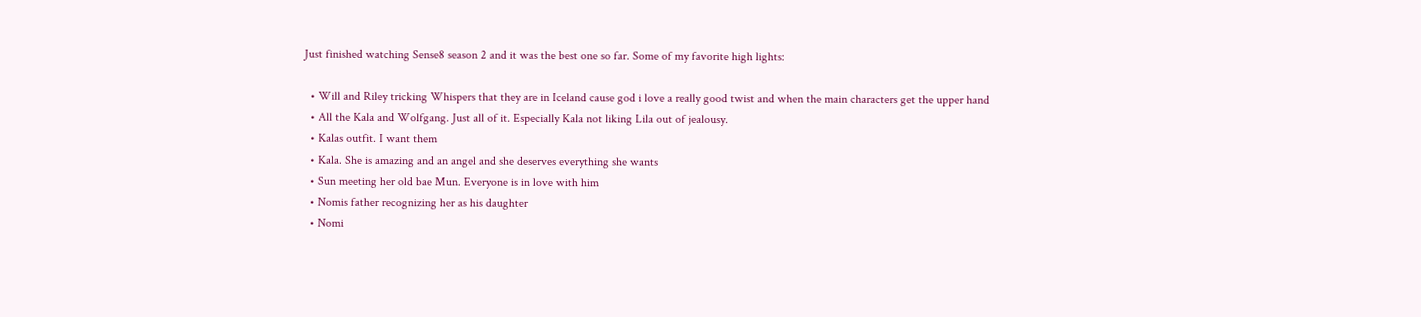Just finished watching Sense8 season 2 and it was the best one so far. Some of my favorite high lights:

  • Will and Riley tricking Whispers that they are in Iceland cause god i love a really good twist and when the main characters get the upper hand
  • All the Kala and Wolfgang. Just all of it. Especially Kala not liking Lila out of jealousy.
  • Kalas outfit. I want them
  • Kala. She is amazing and an angel and she deserves everything she wants
  • Sun meeting her old bae Mun. Everyone is in love with him
  • Nomis father recognizing her as his daughter
  • Nomi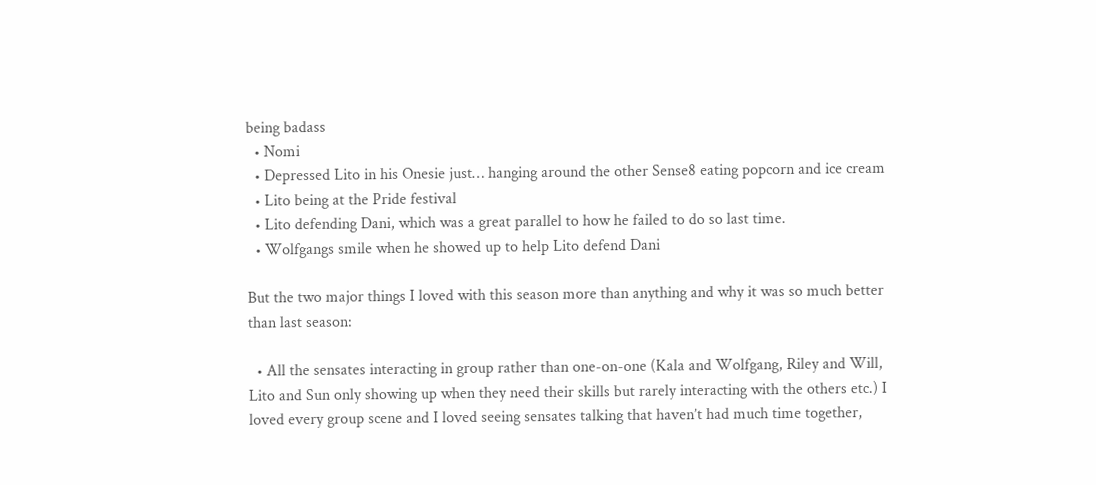being badass
  • Nomi
  • Depressed Lito in his Onesie just… hanging around the other Sense8 eating popcorn and ice cream
  • Lito being at the Pride festival
  • Lito defending Dani, which was a great parallel to how he failed to do so last time.
  • Wolfgangs smile when he showed up to help Lito defend Dani

But the two major things I loved with this season more than anything and why it was so much better than last season:

  • All the sensates interacting in group rather than one-on-one (Kala and Wolfgang, Riley and Will, Lito and Sun only showing up when they need their skills but rarely interacting with the others etc.) I loved every group scene and I loved seeing sensates talking that haven’t had much time together,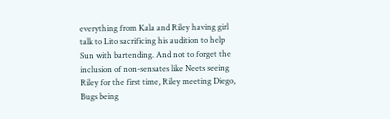everything from Kala and Riley having girl talk to Lito sacrificing his audition to help Sun with bartending. And not to forget the inclusion of non-sensates like Neets seeing Riley for the first time, Riley meeting Diego, Bugs being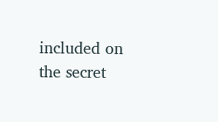included on the secret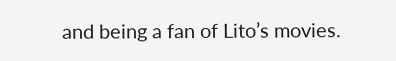and being a fan of Lito’s movies.